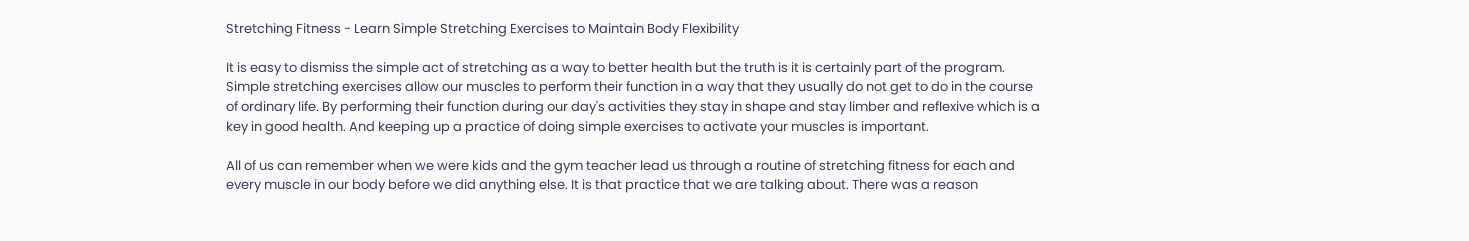Stretching Fitness - Learn Simple Stretching Exercises to Maintain Body Flexibility

It is easy to dismiss the simple act of stretching as a way to better health but the truth is it is certainly part of the program. Simple stretching exercises allow our muscles to perform their function in a way that they usually do not get to do in the course of ordinary life. By performing their function during our day's activities they stay in shape and stay limber and reflexive which is a key in good health. And keeping up a practice of doing simple exercises to activate your muscles is important.

All of us can remember when we were kids and the gym teacher lead us through a routine of stretching fitness for each and every muscle in our body before we did anything else. It is that practice that we are talking about. There was a reason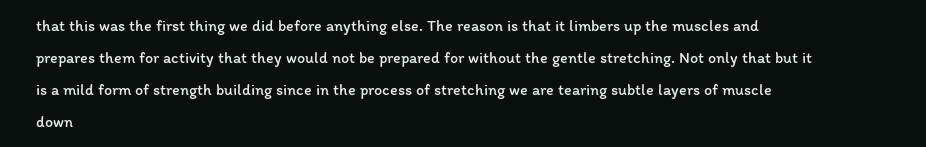that this was the first thing we did before anything else. The reason is that it limbers up the muscles and prepares them for activity that they would not be prepared for without the gentle stretching. Not only that but it is a mild form of strength building since in the process of stretching we are tearing subtle layers of muscle down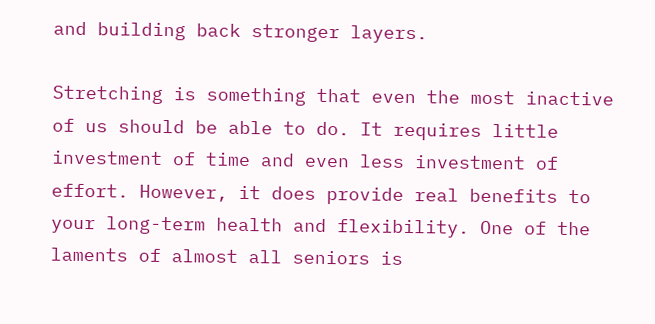and building back stronger layers.

Stretching is something that even the most inactive of us should be able to do. It requires little investment of time and even less investment of effort. However, it does provide real benefits to your long-term health and flexibility. One of the laments of almost all seniors is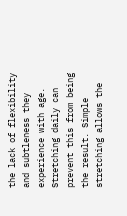the lack of flexibility and subtleness they experience with age. Stretching daily can prevent this from being the result. Simple stretching allows the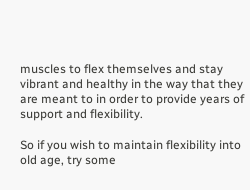muscles to flex themselves and stay vibrant and healthy in the way that they are meant to in order to provide years of support and flexibility.

So if you wish to maintain flexibility into old age, try some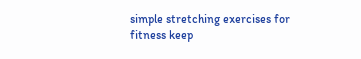simple stretching exercises for fitness keep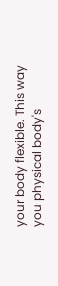your body flexible. This way you physical body's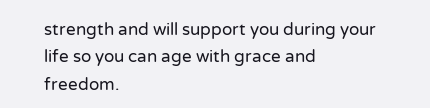strength and will support you during your life so you can age with grace and freedom.